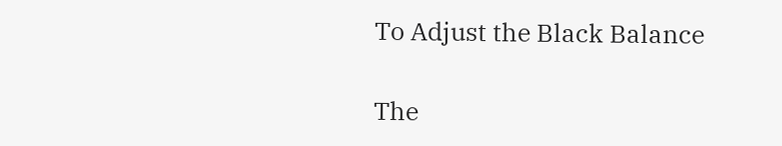To Adjust the Black Balance

The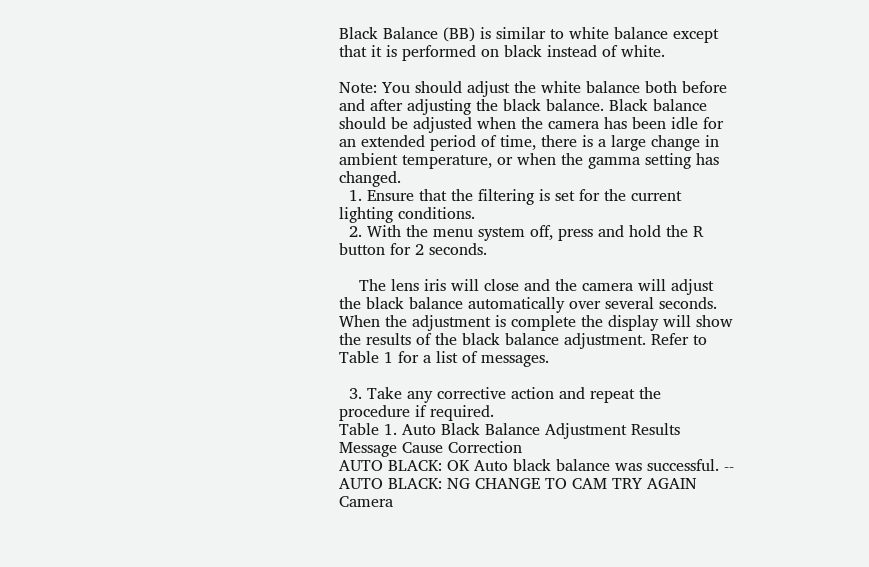Black Balance (BB) is similar to white balance except that it is performed on black instead of white.

Note: You should adjust the white balance both before and after adjusting the black balance. Black balance should be adjusted when the camera has been idle for an extended period of time, there is a large change in ambient temperature, or when the gamma setting has changed.
  1. Ensure that the filtering is set for the current lighting conditions.
  2. With the menu system off, press and hold the R button for 2 seconds.

    The lens iris will close and the camera will adjust the black balance automatically over several seconds. When the adjustment is complete the display will show the results of the black balance adjustment. Refer to Table 1 for a list of messages.

  3. Take any corrective action and repeat the procedure if required.
Table 1. Auto Black Balance Adjustment Results
Message Cause Correction
AUTO BLACK: OK Auto black balance was successful. --
AUTO BLACK: NG CHANGE TO CAM TRY AGAIN Camera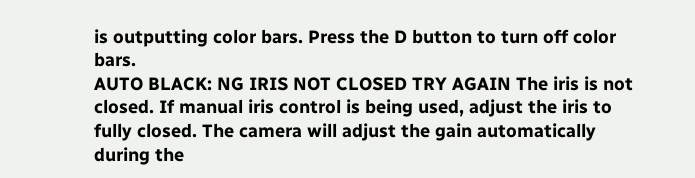is outputting color bars. Press the D button to turn off color bars.
AUTO BLACK: NG IRIS NOT CLOSED TRY AGAIN The iris is not closed. If manual iris control is being used, adjust the iris to fully closed. The camera will adjust the gain automatically during the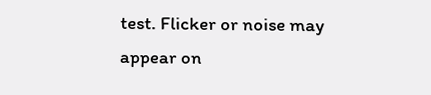test. Flicker or noise may appear on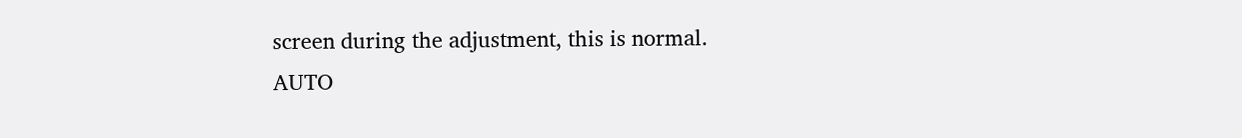screen during the adjustment, this is normal.
AUTO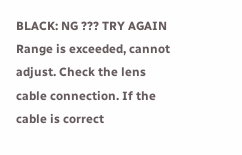BLACK: NG ??? TRY AGAIN Range is exceeded, cannot adjust. Check the lens cable connection. If the cable is correct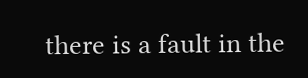there is a fault in the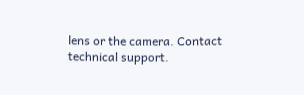lens or the camera. Contact technical support.